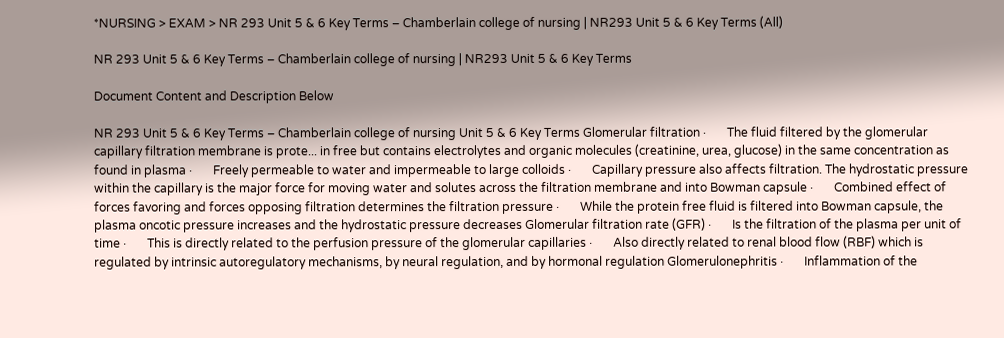*NURSING > EXAM > NR 293 Unit 5 & 6 Key Terms – Chamberlain college of nursing | NR293 Unit 5 & 6 Key Terms (All)

NR 293 Unit 5 & 6 Key Terms – Chamberlain college of nursing | NR293 Unit 5 & 6 Key Terms

Document Content and Description Below

NR 293 Unit 5 & 6 Key Terms – Chamberlain college of nursing Unit 5 & 6 Key Terms Glomerular filtration ·       The fluid filtered by the glomerular capillary filtration membrane is prote... in free but contains electrolytes and organic molecules (creatinine, urea, glucose) in the same concentration as found in plasma ·       Freely permeable to water and impermeable to large colloids ·       Capillary pressure also affects filtration. The hydrostatic pressure within the capillary is the major force for moving water and solutes across the filtration membrane and into Bowman capsule ·       Combined effect of forces favoring and forces opposing filtration determines the filtration pressure ·       While the protein free fluid is filtered into Bowman capsule, the plasma oncotic pressure increases and the hydrostatic pressure decreases Glomerular filtration rate (GFR) ·       Is the filtration of the plasma per unit of time ·       This is directly related to the perfusion pressure of the glomerular capillaries ·       Also directly related to renal blood flow (RBF) which is regulated by intrinsic autoregulatory mechanisms, by neural regulation, and by hormonal regulation Glomerulonephritis ·       Inflammation of the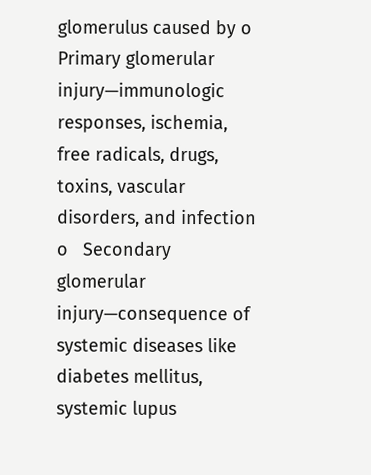glomerulus caused by o   Primary glomerular injury—immunologic responses, ischemia, free radicals, drugs, toxins, vascular disorders, and infection o   Secondary glomerular injury—consequence of systemic diseases like diabetes mellitus, systemic lupus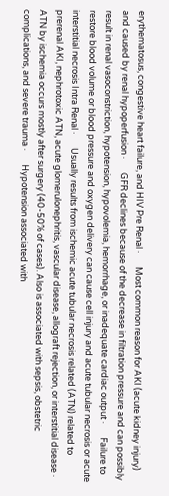erythematosus, congestive heart failure, and HIV Pre Renal ·       Most common reason for AKI (acute kidney injury) and caused by renal hypoperfusion ·       GFR declines because of the decrease in filtration pressure and can possibly result in renal vasoconstriction, hypotension, hypovolemia, hemorrhage, or inadequate cardiac output ·       Failure to restore blood volume or blood pressure and oxygen delivery can cause cell injury and acute tubular necrosis or acute interstitial necrosis Intra Renal ·       Usually results from ischemic acute tubular necrosis related (ATN) related to prerenal AKI, nephrotoxic ATN, acute glomerulonephritis, vascular disease, allograft rejection, or interstitial disease ·       ATN by ischemia occurs mostly after surgery (40-50% of cases). Also is associated with sepsis, obstetric complications, and severe trauma ·       Hypotension associated with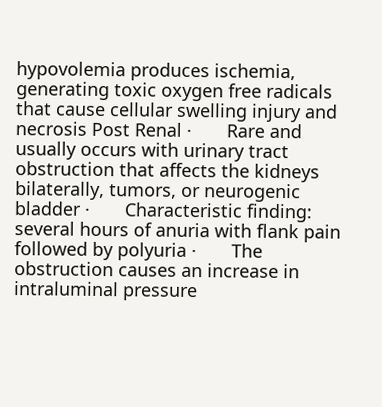hypovolemia produces ischemia, generating toxic oxygen free radicals that cause cellular swelling injury and necrosis Post Renal ·       Rare and usually occurs with urinary tract obstruction that affects the kidneys bilaterally, tumors, or neurogenic bladder ·       Characteristic finding: several hours of anuria with flank pain followed by polyuria ·       The obstruction causes an increase in intraluminal pressure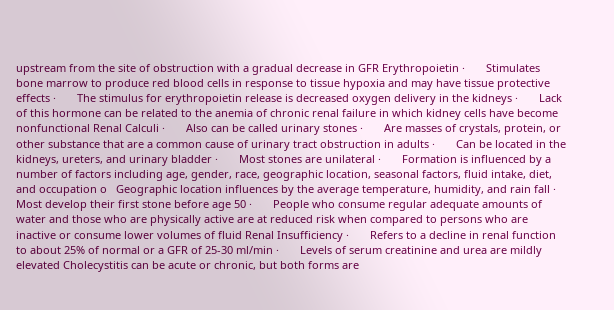upstream from the site of obstruction with a gradual decrease in GFR Erythropoietin ·       Stimulates bone marrow to produce red blood cells in response to tissue hypoxia and may have tissue protective effects ·       The stimulus for erythropoietin release is decreased oxygen delivery in the kidneys ·       Lack of this hormone can be related to the anemia of chronic renal failure in which kidney cells have become nonfunctional Renal Calculi ·       Also can be called urinary stones ·       Are masses of crystals, protein, or other substance that are a common cause of urinary tract obstruction in adults ·       Can be located in the kidneys, ureters, and urinary bladder ·       Most stones are unilateral ·       Formation is influenced by a number of factors including age, gender, race, geographic location, seasonal factors, fluid intake, diet, and occupation o   Geographic location influences by the average temperature, humidity, and rain fall ·       Most develop their first stone before age 50 ·       People who consume regular adequate amounts of water and those who are physically active are at reduced risk when compared to persons who are inactive or consume lower volumes of fluid Renal Insufficiency ·       Refers to a decline in renal function to about 25% of normal or a GFR of 25-30 ml/min ·       Levels of serum creatinine and urea are mildly elevated Cholecystitis can be acute or chronic, but both forms are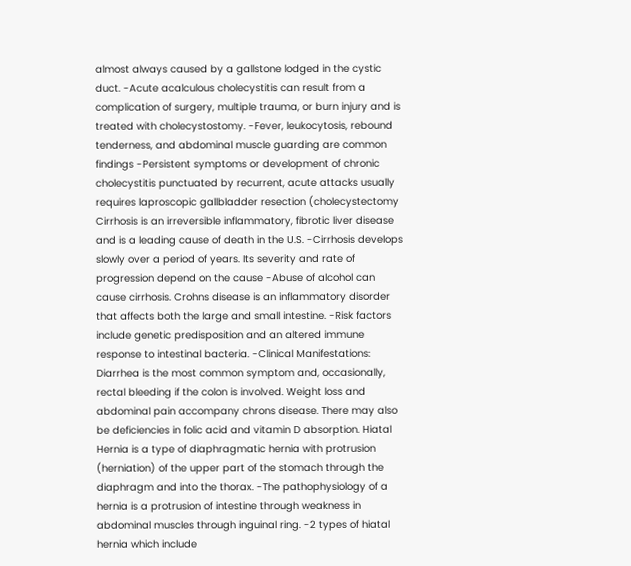almost always caused by a gallstone lodged in the cystic duct. -Acute acalculous cholecystitis can result from a complication of surgery, multiple trauma, or burn injury and is treated with cholecystostomy. -Fever, leukocytosis, rebound tenderness, and abdominal muscle guarding are common findings -Persistent symptoms or development of chronic cholecystitis punctuated by recurrent, acute attacks usually requires laproscopic gallbladder resection (cholecystectomy Cirrhosis is an irreversible inflammatory, fibrotic liver disease and is a leading cause of death in the U.S. -Cirrhosis develops slowly over a period of years. Its severity and rate of progression depend on the cause -Abuse of alcohol can cause cirrhosis. Crohns disease is an inflammatory disorder that affects both the large and small intestine. -Risk factors include genetic predisposition and an altered immune response to intestinal bacteria. -Clinical Manifestations: Diarrhea is the most common symptom and, occasionally, rectal bleeding if the colon is involved. Weight loss and abdominal pain accompany chrons disease. There may also be deficiencies in folic acid and vitamin D absorption. Hiatal Hernia is a type of diaphragmatic hernia with protrusion (herniation) of the upper part of the stomach through the diaphragm and into the thorax. -The pathophysiology of a hernia is a protrusion of intestine through weakness in abdominal muscles through inguinal ring. -2 types of hiatal hernia which include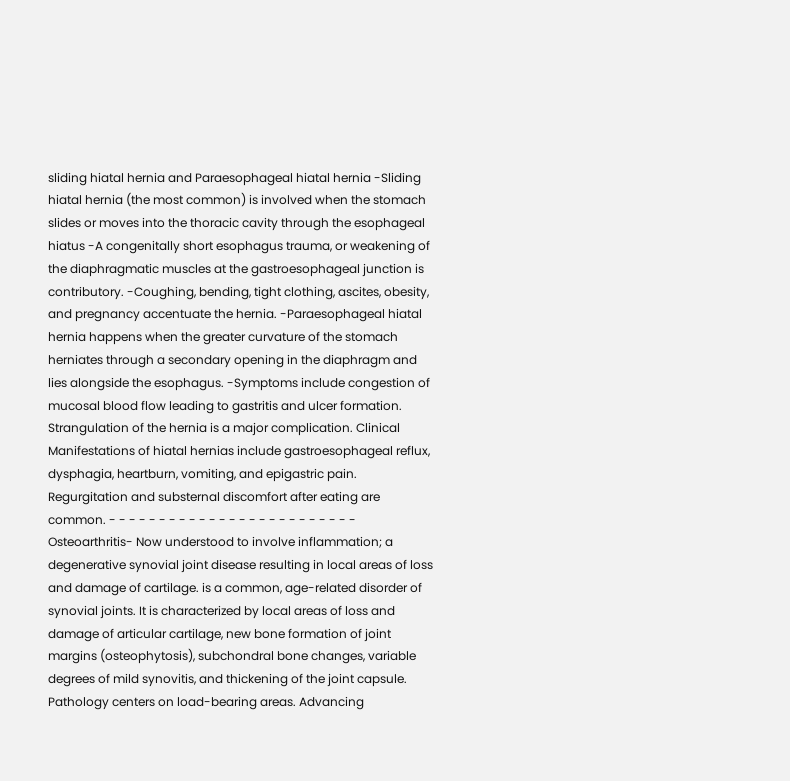sliding hiatal hernia and Paraesophageal hiatal hernia -Sliding hiatal hernia (the most common) is involved when the stomach slides or moves into the thoracic cavity through the esophageal hiatus -A congenitally short esophagus trauma, or weakening of the diaphragmatic muscles at the gastroesophageal junction is contributory. -Coughing, bending, tight clothing, ascites, obesity, and pregnancy accentuate the hernia. -Paraesophageal hiatal hernia happens when the greater curvature of the stomach herniates through a secondary opening in the diaphragm and lies alongside the esophagus. -Symptoms include congestion of mucosal blood flow leading to gastritis and ulcer formation. Strangulation of the hernia is a major complication. Clinical Manifestations of hiatal hernias include gastroesophageal reflux, dysphagia, heartburn, vomiting, and epigastric pain. Regurgitation and substernal discomfort after eating are common. - - - - - - - - - - - - - - - - - - - - - - - - - Osteoarthritis- Now understood to involve inflammation; a degenerative synovial joint disease resulting in local areas of loss and damage of cartilage. is a common, age-related disorder of synovial joints. It is characterized by local areas of loss and damage of articular cartilage, new bone formation of joint margins (osteophytosis), subchondral bone changes, variable degrees of mild synovitis, and thickening of the joint capsule. Pathology centers on load-bearing areas. Advancing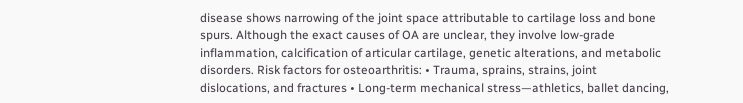disease shows narrowing of the joint space attributable to cartilage loss and bone spurs. Although the exact causes of OA are unclear, they involve low-grade inflammation, calcification of articular cartilage, genetic alterations, and metabolic disorders. Risk factors for osteoarthritis: • Trauma, sprains, strains, joint dislocations, and fractures • Long-term mechanical stress—athletics, ballet dancing,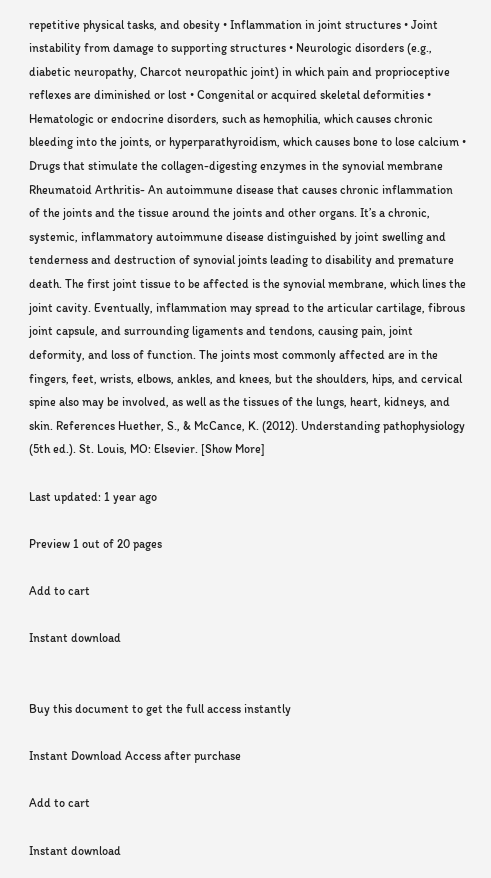repetitive physical tasks, and obesity • Inflammation in joint structures • Joint instability from damage to supporting structures • Neurologic disorders (e.g., diabetic neuropathy, Charcot neuropathic joint) in which pain and proprioceptive reflexes are diminished or lost • Congenital or acquired skeletal deformities • Hematologic or endocrine disorders, such as hemophilia, which causes chronic bleeding into the joints, or hyperparathyroidism, which causes bone to lose calcium • Drugs that stimulate the collagen-digesting enzymes in the synovial membrane Rheumatoid Arthritis- An autoimmune disease that causes chronic inflammation of the joints and the tissue around the joints and other organs. It’s a chronic, systemic, inflammatory autoimmune disease distinguished by joint swelling and tenderness and destruction of synovial joints leading to disability and premature death. The first joint tissue to be affected is the synovial membrane, which lines the joint cavity. Eventually, inflammation may spread to the articular cartilage, fibrous joint capsule, and surrounding ligaments and tendons, causing pain, joint deformity, and loss of function. The joints most commonly affected are in the fingers, feet, wrists, elbows, ankles, and knees, but the shoulders, hips, and cervical spine also may be involved, as well as the tissues of the lungs, heart, kidneys, and skin. References Huether, S., & McCance, K. (2012). Understanding pathophysiology (5th ed.). St. Louis, MO: Elsevier. [Show More]

Last updated: 1 year ago

Preview 1 out of 20 pages

Add to cart

Instant download


Buy this document to get the full access instantly

Instant Download Access after purchase

Add to cart

Instant download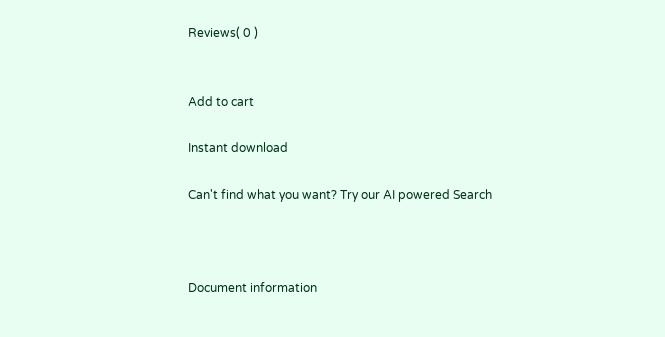Reviews( 0 )


Add to cart

Instant download

Can't find what you want? Try our AI powered Search



Document information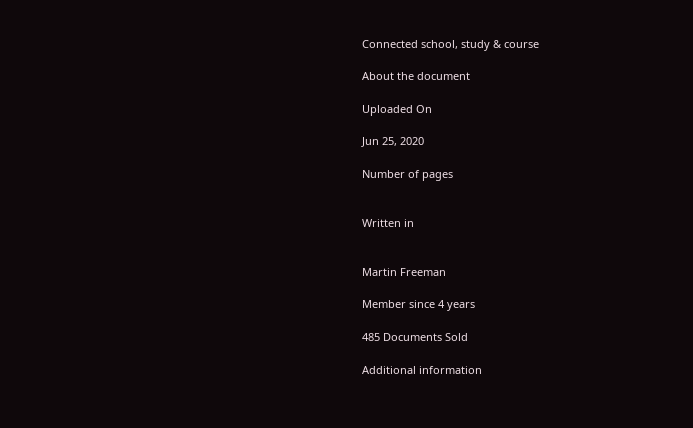Connected school, study & course

About the document

Uploaded On

Jun 25, 2020

Number of pages


Written in


Martin Freeman

Member since 4 years

485 Documents Sold

Additional information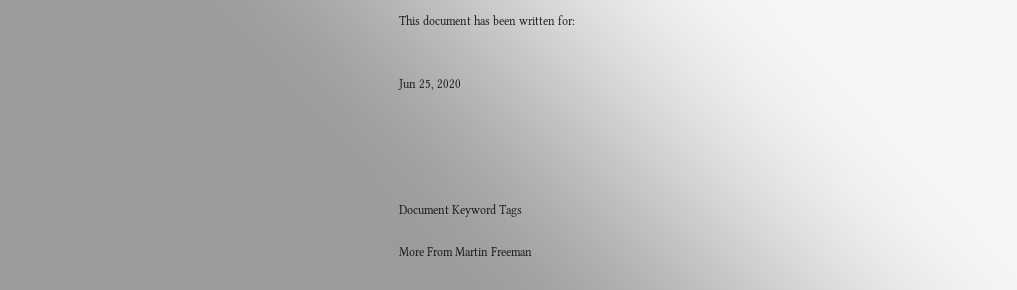This document has been written for:


Jun 25, 2020





Document Keyword Tags

More From Martin Freeman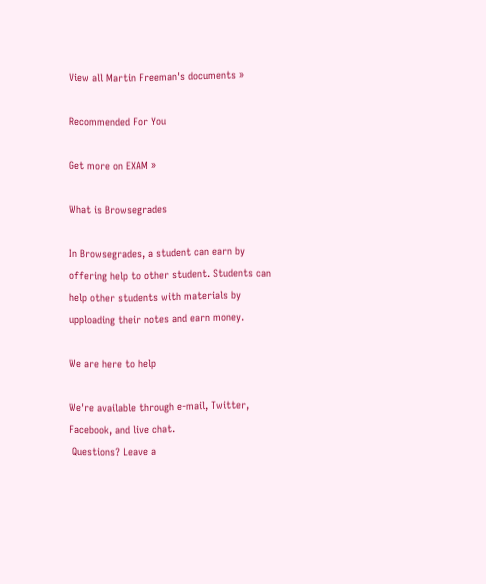View all Martin Freeman's documents »

Recommended For You

Get more on EXAM »

What is Browsegrades

In Browsegrades, a student can earn by offering help to other student. Students can help other students with materials by upploading their notes and earn money.

We are here to help

We're available through e-mail, Twitter, Facebook, and live chat.
 Questions? Leave a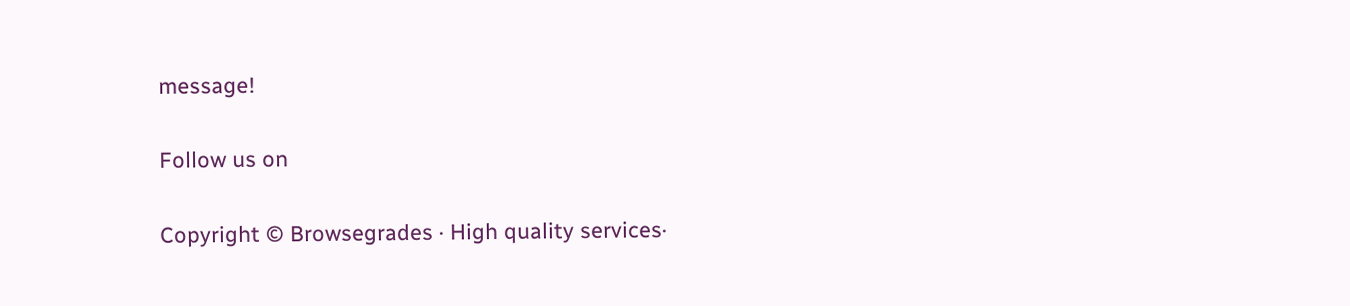message!

Follow us on

Copyright © Browsegrades · High quality services·